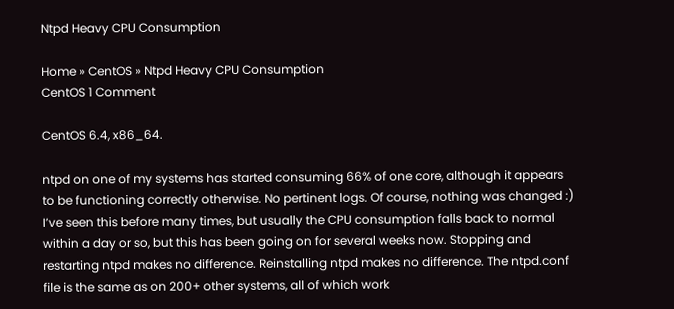Ntpd Heavy CPU Consumption

Home » CentOS » Ntpd Heavy CPU Consumption
CentOS 1 Comment

CentOS 6.4, x86_64.

ntpd on one of my systems has started consuming 66% of one core, although it appears to be functioning correctly otherwise. No pertinent logs. Of course, nothing was changed :) I’ve seen this before many times, but usually the CPU consumption falls back to normal within a day or so, but this has been going on for several weeks now. Stopping and restarting ntpd makes no difference. Reinstalling ntpd makes no difference. The ntpd.conf file is the same as on 200+ other systems, all of which work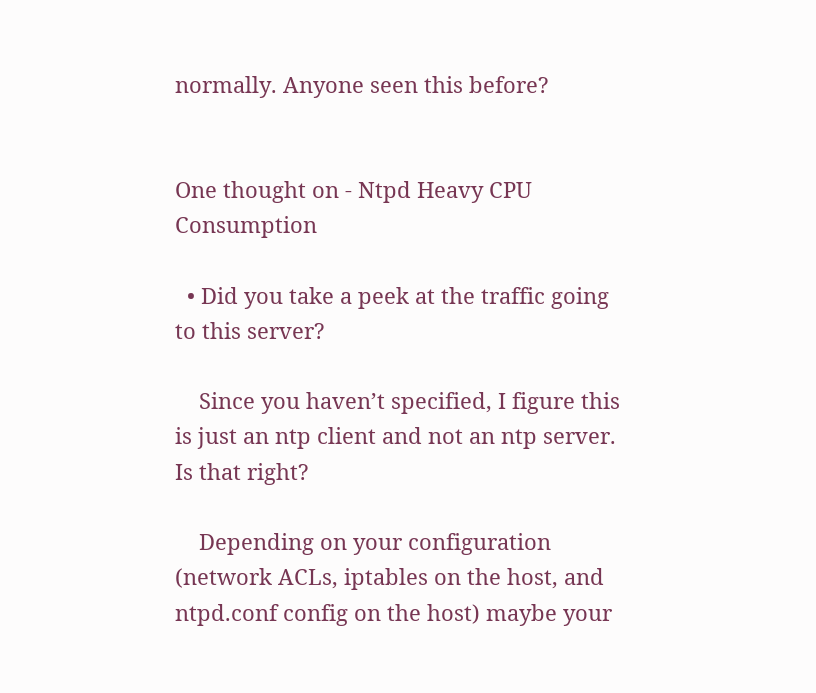normally. Anyone seen this before?


One thought on - Ntpd Heavy CPU Consumption

  • Did you take a peek at the traffic going to this server?

    Since you haven’t specified, I figure this is just an ntp client and not an ntp server. Is that right?

    Depending on your configuration (network ACLs, iptables on the host, and ntpd.conf config on the host) maybe your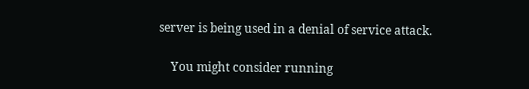server is being used in a denial of service attack.

    You might consider running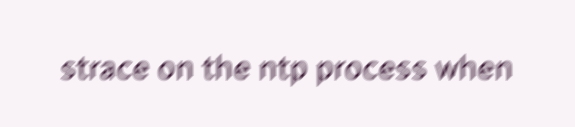strace on the ntp process when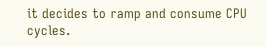it decides to ramp and consume CPU cycles.